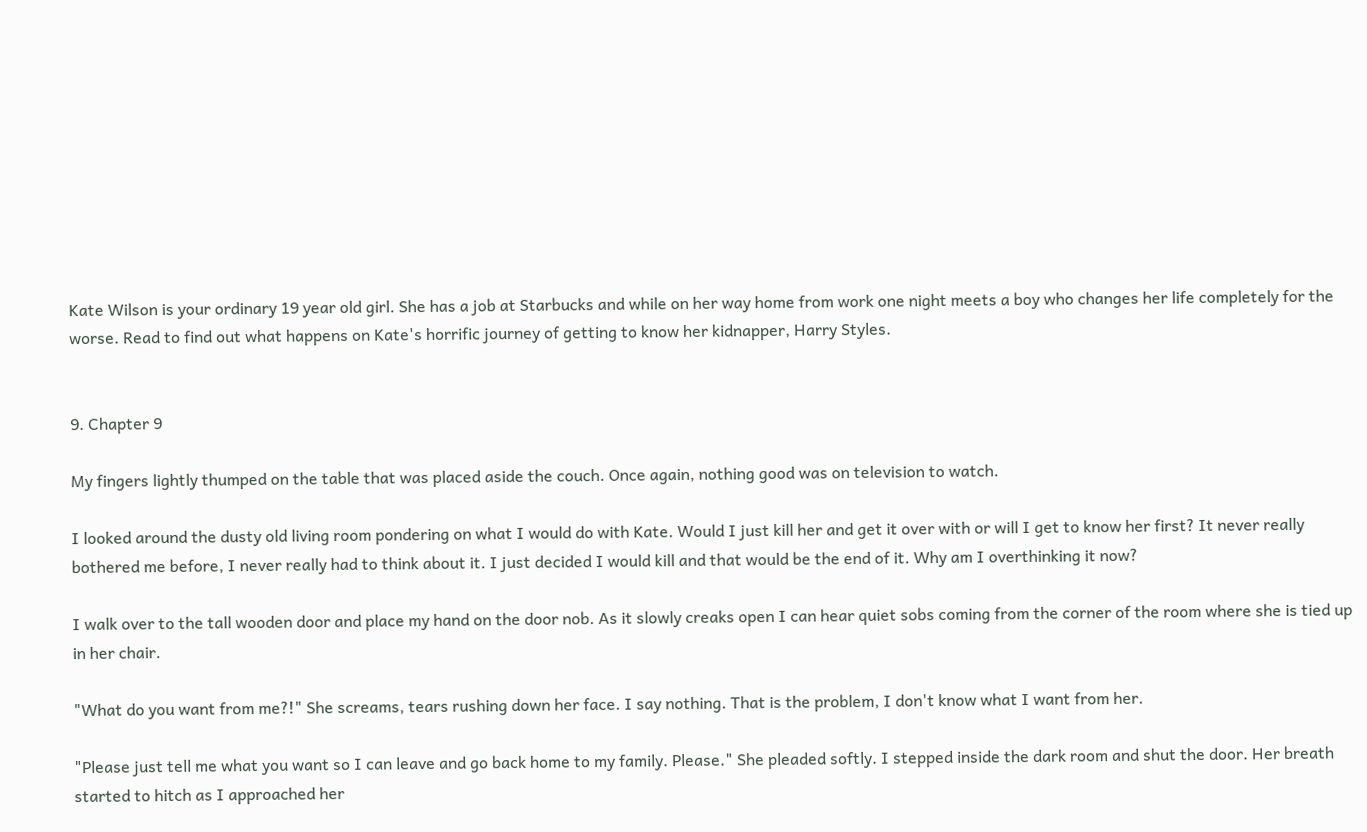Kate Wilson is your ordinary 19 year old girl. She has a job at Starbucks and while on her way home from work one night meets a boy who changes her life completely for the worse. Read to find out what happens on Kate's horrific journey of getting to know her kidnapper, Harry Styles.


9. Chapter 9

My fingers lightly thumped on the table that was placed aside the couch. Once again, nothing good was on television to watch.

I looked around the dusty old living room pondering on what I would do with Kate. Would I just kill her and get it over with or will I get to know her first? It never really bothered me before, I never really had to think about it. I just decided I would kill and that would be the end of it. Why am I overthinking it now?

I walk over to the tall wooden door and place my hand on the door nob. As it slowly creaks open I can hear quiet sobs coming from the corner of the room where she is tied up in her chair.

"What do you want from me?!" She screams, tears rushing down her face. I say nothing. That is the problem, I don't know what I want from her.

"Please just tell me what you want so I can leave and go back home to my family. Please." She pleaded softly. I stepped inside the dark room and shut the door. Her breath started to hitch as I approached her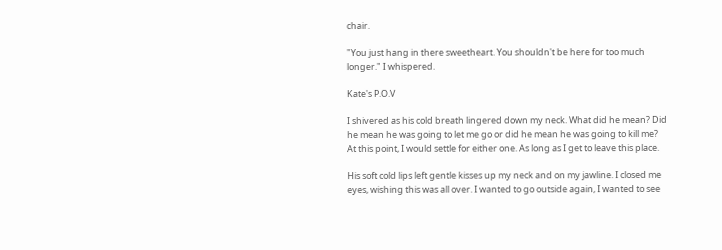chair.

"You just hang in there sweetheart. You shouldn't be here for too much longer." I whispered.

Kate's P.O.V

I shivered as his cold breath lingered down my neck. What did he mean? Did he mean he was going to let me go or did he mean he was going to kill me? At this point, I would settle for either one. As long as I get to leave this place.

His soft cold lips left gentle kisses up my neck and on my jawline. I closed me eyes, wishing this was all over. I wanted to go outside again, I wanted to see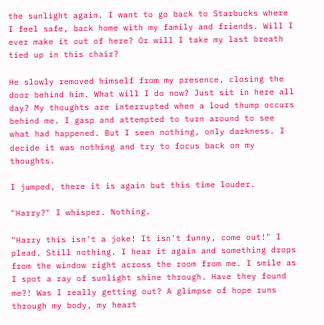the sunlight again. I want to go back to Starbucks where I feel safe, back home with my family and friends. Will I ever make it out of here? Or will I take my last breath tied up in this chair?

He slowly removed himself from my presence, closing the door behind him. What will I do now? Just sit in here all day? My thoughts are interrupted when a loud thump occurs behind me. I gasp and attempted to turn around to see what had happened. But I seen nothing, only darkness. I decide it was nothing and try to focus back on my thoughts.

I jumped, there it is again but this time louder.

"Harry?" I whisper. Nothing.

"Harry this isn't a joke! It isn't funny, come out!" I plead. Still nothing. I hear it again and something drops from the window right across the room from me. I smile as I spot a ray of sunlight shine through. Have they found me?! Was I really getting out? A glimpse of hope runs through my body, my heart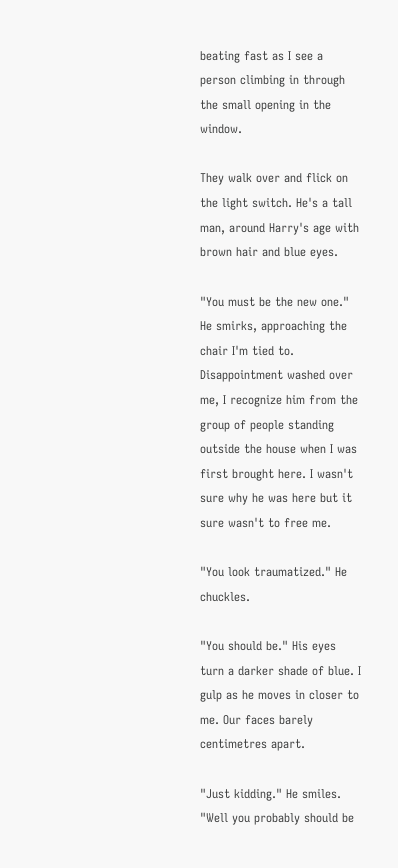beating fast as I see a person climbing in through the small opening in the window.

They walk over and flick on the light switch. He's a tall man, around Harry's age with brown hair and blue eyes.

"You must be the new one." He smirks, approaching the chair I'm tied to. Disappointment washed over me, I recognize him from the group of people standing outside the house when I was first brought here. I wasn't sure why he was here but it sure wasn't to free me.

"You look traumatized." He chuckles.

"You should be." His eyes turn a darker shade of blue. I gulp as he moves in closer to me. Our faces barely centimetres apart.

"Just kidding." He smiles. "Well you probably should be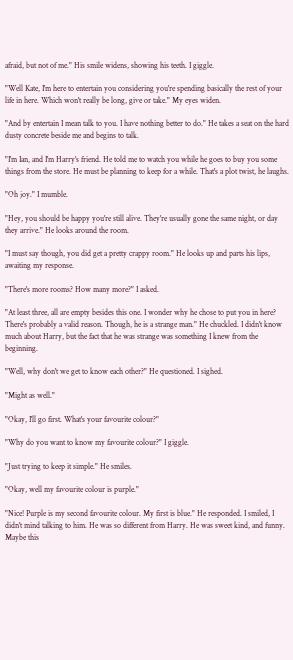afraid, but not of me." His smile widens, showing his teeth. I giggle.

"Well Kate, I'm here to entertain you considering you're spending basically the rest of your life in here. Which won't really be long, give or take." My eyes widen.

"And by entertain I mean talk to you. I have nothing better to do." He takes a seat on the hard dusty concrete beside me and begins to talk.

"I'm Ian, and I'm Harry's friend. He told me to watch you while he goes to buy you some things from the store. He must be planning to keep for a while. That's a plot twist, he laughs.

"Oh joy." I mumble.

"Hey, you should be happy you're still alive. They're usually gone the same night, or day they arrive." He looks around the room.

"I must say though, you did get a pretty crappy room." He looks up and parts his lips, awaiting my response.

"There's more rooms? How many more?" I asked.

"At least three, all are empty besides this one. I wonder why he chose to put you in here? There's probably a valid reason. Though, he is a strange man." He chuckled. I didn't know much about Harry, but the fact that he was strange was something I knew from the beginning.

"Well, why don't we get to know each other?" He questioned. I sighed.

"Might as well."

"Okay, I'll go first. What's your favourite colour?"

"Why do you want to know my favourite colour?" I giggle.

"Just trying to keep it simple." He smiles.

"Okay, well my favourite colour is purple."

"Nice! Purple is my second favourite colour. My first is blue." He responded. I smiled, I didn't mind talking to him. He was so different from Harry. He was sweet kind, and funny. Maybe this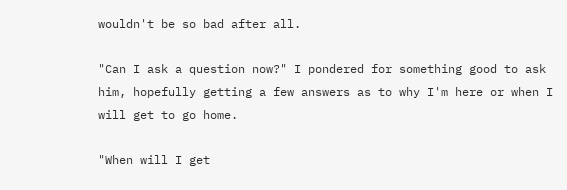wouldn't be so bad after all.

"Can I ask a question now?" I pondered for something good to ask him, hopefully getting a few answers as to why I'm here or when I will get to go home.

"When will I get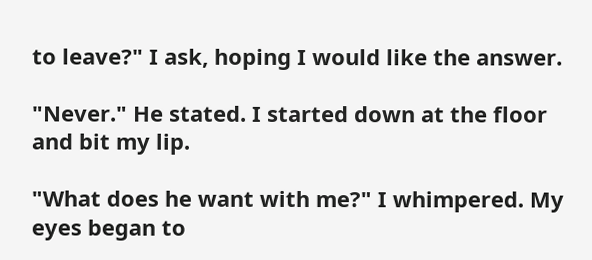to leave?" I ask, hoping I would like the answer.

"Never." He stated. I started down at the floor and bit my lip.

"What does he want with me?" I whimpered. My eyes began to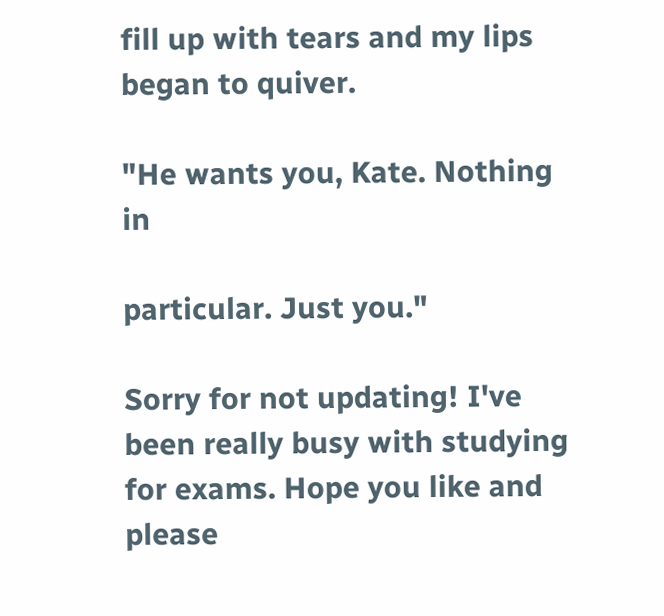fill up with tears and my lips began to quiver.

"He wants you, Kate. Nothing in

particular. Just you."

Sorry for not updating! I've been really busy with studying for exams. Hope you like and please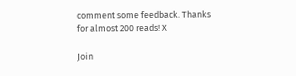comment some feedback. Thanks for almost 200 reads! X

Join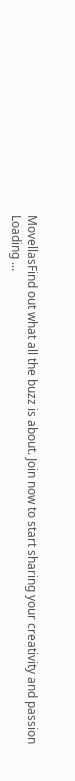MovellasFind out what all the buzz is about. Join now to start sharing your creativity and passion
Loading ...